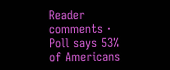Reader comments · Poll says 53% of Americans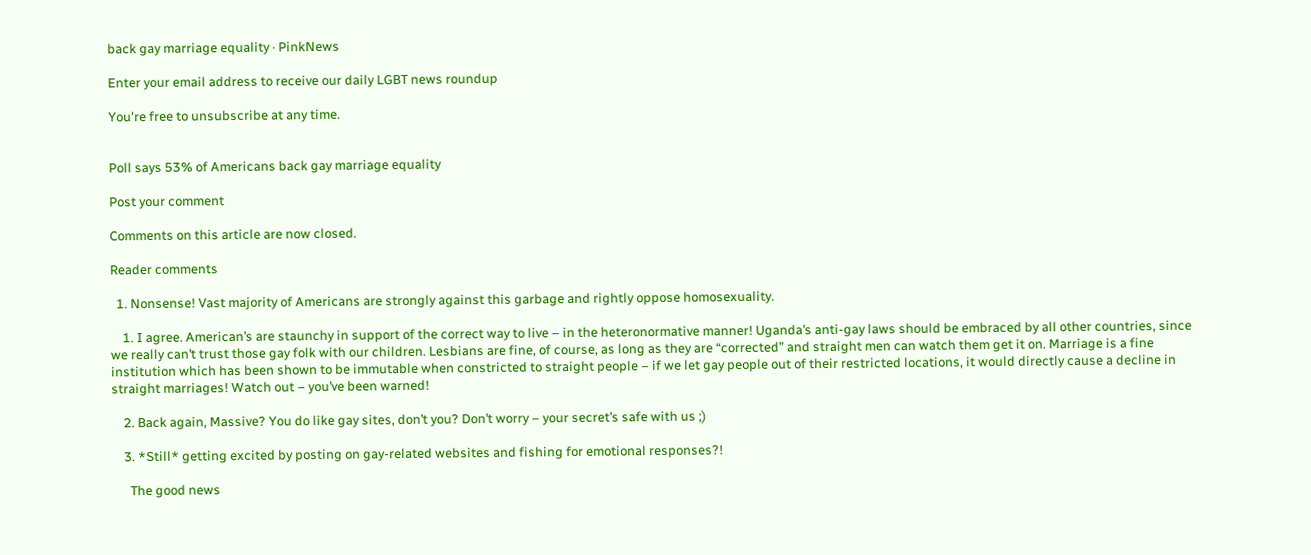back gay marriage equality · PinkNews

Enter your email address to receive our daily LGBT news roundup

You're free to unsubscribe at any time.


Poll says 53% of Americans back gay marriage equality

Post your comment

Comments on this article are now closed.

Reader comments

  1. Nonsense! Vast majority of Americans are strongly against this garbage and rightly oppose homosexuality.

    1. I agree. American’s are staunchy in support of the correct way to live – in the heteronormative manner! Uganda’s anti-gay laws should be embraced by all other countries, since we really can’t trust those gay folk with our children. Lesbians are fine, of course, as long as they are “corrected” and straight men can watch them get it on. Marriage is a fine institution which has been shown to be immutable when constricted to straight people – if we let gay people out of their restricted locations, it would directly cause a decline in straight marriages! Watch out – you’ve been warned!

    2. Back again, Massive? You do like gay sites, don’t you? Don’t worry – your secret’s safe with us ;)

    3. *Still* getting excited by posting on gay-related websites and fishing for emotional responses?!

      The good news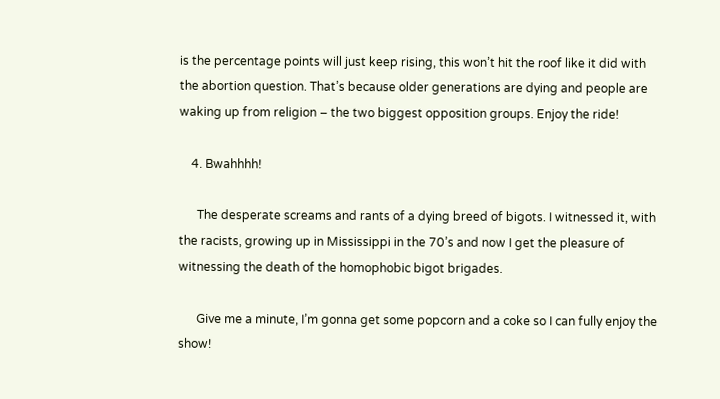is the percentage points will just keep rising, this won’t hit the roof like it did with the abortion question. That’s because older generations are dying and people are waking up from religion – the two biggest opposition groups. Enjoy the ride!

    4. Bwahhhh!

      The desperate screams and rants of a dying breed of bigots. I witnessed it, with the racists, growing up in Mississippi in the 70’s and now I get the pleasure of witnessing the death of the homophobic bigot brigades.

      Give me a minute, I’m gonna get some popcorn and a coke so I can fully enjoy the show!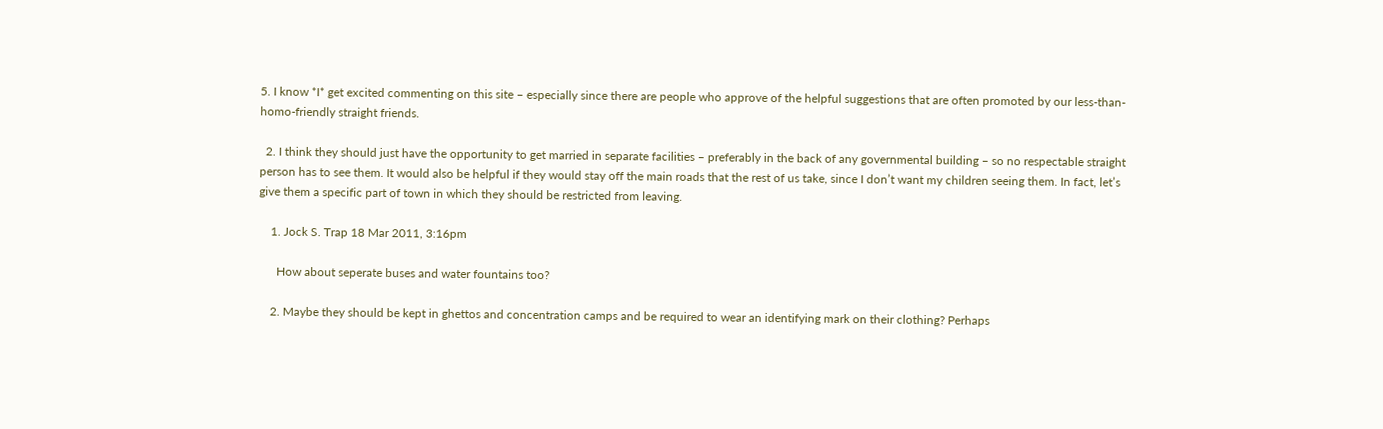5. I know *I* get excited commenting on this site – especially since there are people who approve of the helpful suggestions that are often promoted by our less-than-homo-friendly straight friends.

  2. I think they should just have the opportunity to get married in separate facilities – preferably in the back of any governmental building – so no respectable straight person has to see them. It would also be helpful if they would stay off the main roads that the rest of us take, since I don’t want my children seeing them. In fact, let’s give them a specific part of town in which they should be restricted from leaving.

    1. Jock S. Trap 18 Mar 2011, 3:16pm

      How about seperate buses and water fountains too?

    2. Maybe they should be kept in ghettos and concentration camps and be required to wear an identifying mark on their clothing? Perhaps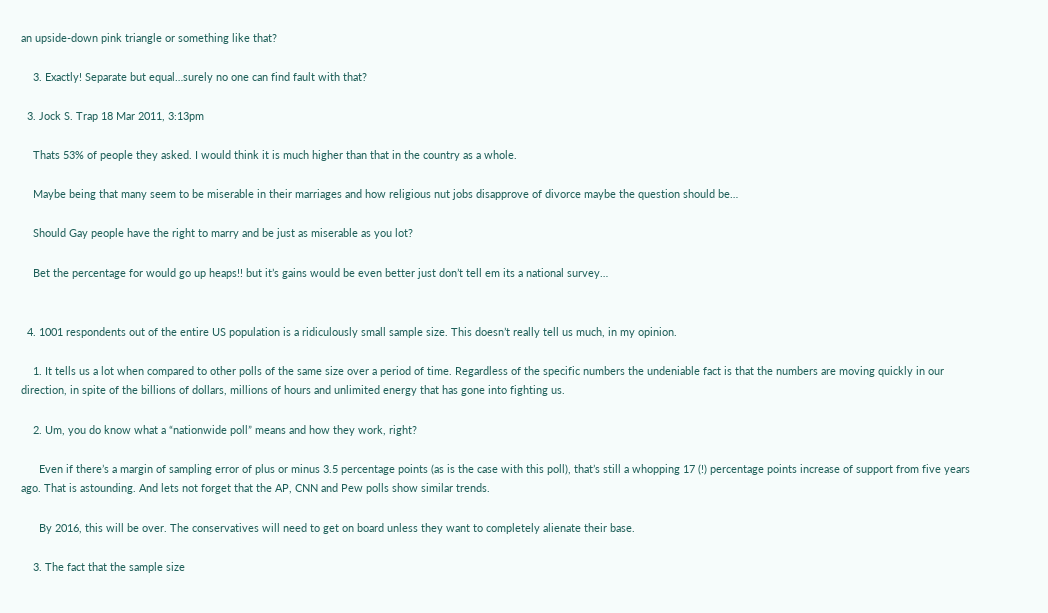an upside-down pink triangle or something like that?

    3. Exactly! Separate but equal…surely no one can find fault with that?

  3. Jock S. Trap 18 Mar 2011, 3:13pm

    Thats 53% of people they asked. I would think it is much higher than that in the country as a whole.

    Maybe being that many seem to be miserable in their marriages and how religious nut jobs disapprove of divorce maybe the question should be…

    Should Gay people have the right to marry and be just as miserable as you lot?

    Bet the percentage for would go up heaps!! but it’s gains would be even better just don’t tell em its a national survey…


  4. 1001 respondents out of the entire US population is a ridiculously small sample size. This doesn’t really tell us much, in my opinion.

    1. It tells us a lot when compared to other polls of the same size over a period of time. Regardless of the specific numbers the undeniable fact is that the numbers are moving quickly in our direction, in spite of the billions of dollars, millions of hours and unlimited energy that has gone into fighting us.

    2. Um, you do know what a “nationwide poll” means and how they work, right?

      Even if there’s a margin of sampling error of plus or minus 3.5 percentage points (as is the case with this poll), that’s still a whopping 17 (!) percentage points increase of support from five years ago. That is astounding. And lets not forget that the AP, CNN and Pew polls show similar trends.

      By 2016, this will be over. The conservatives will need to get on board unless they want to completely alienate their base.

    3. The fact that the sample size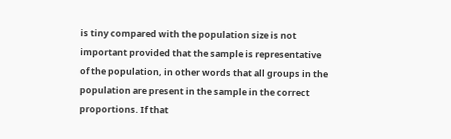is tiny compared with the population size is not important provided that the sample is representative of the population, in other words that all groups in the population are present in the sample in the correct proportions. If that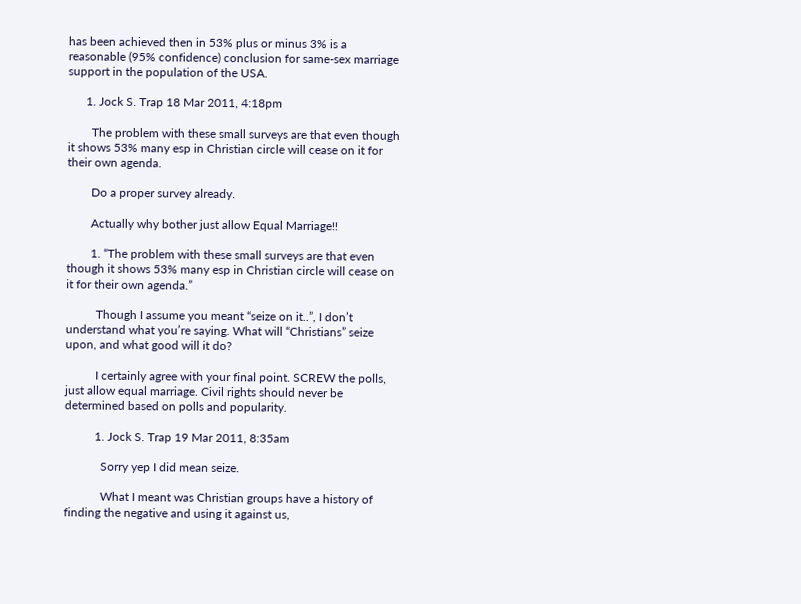has been achieved then in 53% plus or minus 3% is a reasonable (95% confidence) conclusion for same-sex marriage support in the population of the USA.

      1. Jock S. Trap 18 Mar 2011, 4:18pm

        The problem with these small surveys are that even though it shows 53% many esp in Christian circle will cease on it for their own agenda.

        Do a proper survey already.

        Actually why bother just allow Equal Marriage!!

        1. “The problem with these small surveys are that even though it shows 53% many esp in Christian circle will cease on it for their own agenda.”

          Though I assume you meant “seize on it..”, I don’t understand what you’re saying. What will “Christians” seize upon, and what good will it do?

          I certainly agree with your final point. SCREW the polls, just allow equal marriage. Civil rights should never be determined based on polls and popularity.

          1. Jock S. Trap 19 Mar 2011, 8:35am

            Sorry yep I did mean seize.

            What I meant was Christian groups have a history of finding the negative and using it against us,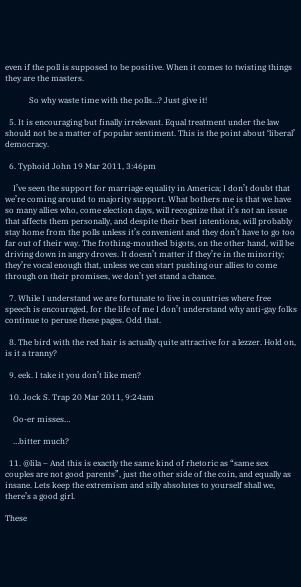even if the poll is supposed to be positive. When it comes to twisting things they are the masters.

            So why waste time with the polls…? Just give it!

  5. It is encouraging but finally irrelevant. Equal treatment under the law should not be a matter of popular sentiment. This is the point about ‘liberal’ democracy.

  6. Typhoid John 19 Mar 2011, 3:46pm

    I’ve seen the support for marriage equality in America; I don’t doubt that we’re coming around to majority support. What bothers me is that we have so many allies who, come election days, will recognize that it’s not an issue that affects them personally, and despite their best intentions, will probably stay home from the polls unless it’s convenient and they don’t have to go too far out of their way. The frothing-mouthed bigots, on the other hand, will be driving down in angry droves. It doesn’t matter if they’re in the minority; they’re vocal enough that, unless we can start pushing our allies to come through on their promises, we don’t yet stand a chance.

  7. While I understand we are fortunate to live in countries where free speech is encouraged, for the life of me I don’t understand why anti-gay folks continue to peruse these pages. Odd that.

  8. The bird with the red hair is actually quite attractive for a lezzer. Hold on, is it a tranny?

  9. eek. I take it you don’t like men?

  10. Jock S. Trap 20 Mar 2011, 9:24am

    Oo-er misses…

    …bitter much?

  11. @lila – And this is exactly the same kind of rhetoric as “same sex couples are not good parents”, just the other side of the coin, and equally as insane. Lets keep the extremism and silly absolutes to yourself shall we, there’s a good girl.

These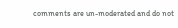comments are un-moderated and do not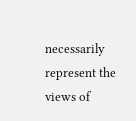necessarily represent the views of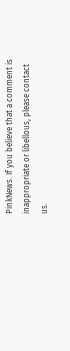PinkNews. If you believe that a comment is inappropriate or libellous, please contact us.